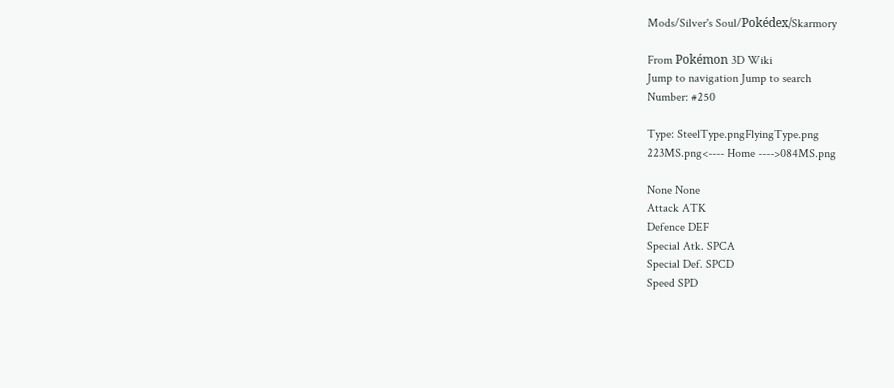Mods/Silver's Soul/Pokédex/Skarmory

From Pokémon 3D Wiki
Jump to navigation Jump to search
Number: #250

Type: SteelType.pngFlyingType.png
223MS.png<---- Home ---->084MS.png

None None
Attack ATK
Defence DEF
Special Atk. SPCA
Special Def. SPCD
Speed SPD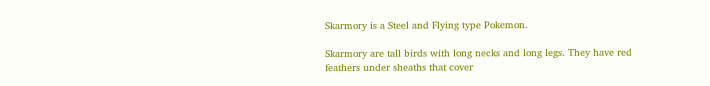Skarmory is a Steel and Flying type Pokemon.

Skarmory are tall birds with long necks and long legs. They have red feathers under sheaths that cover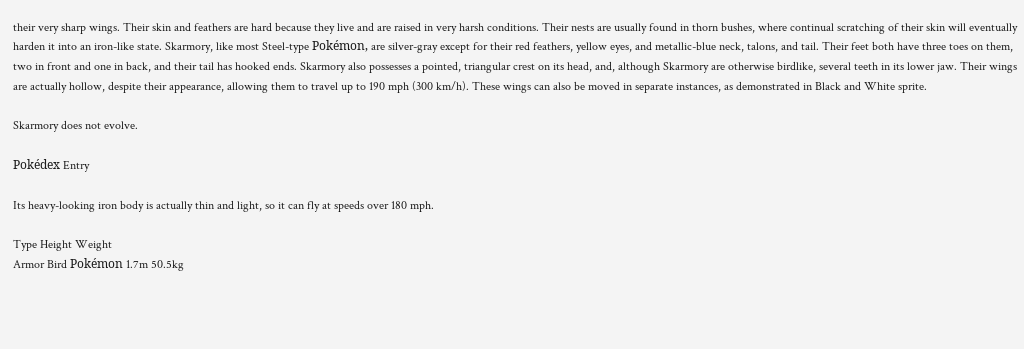their very sharp wings. Their skin and feathers are hard because they live and are raised in very harsh conditions. Their nests are usually found in thorn bushes, where continual scratching of their skin will eventually harden it into an iron-like state. Skarmory, like most Steel-type Pokémon, are silver-gray except for their red feathers, yellow eyes, and metallic-blue neck, talons, and tail. Their feet both have three toes on them, two in front and one in back, and their tail has hooked ends. Skarmory also possesses a pointed, triangular crest on its head, and, although Skarmory are otherwise birdlike, several teeth in its lower jaw. Their wings are actually hollow, despite their appearance, allowing them to travel up to 190 mph (300 km/h). These wings can also be moved in separate instances, as demonstrated in Black and White sprite.

Skarmory does not evolve.

Pokédex Entry

Its heavy-looking iron body is actually thin and light, so it can fly at speeds over 180 mph.

Type Height Weight
Armor Bird Pokémon 1.7m 50.5kg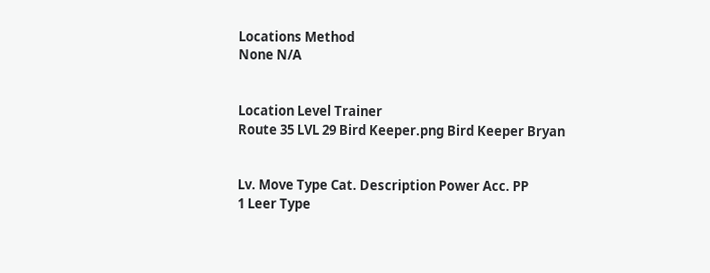Locations Method
None N/A


Location Level Trainer
Route 35 LVL 29 Bird Keeper.png Bird Keeper Bryan


Lv. Move Type Cat. Description Power Acc. PP
1 Leer Type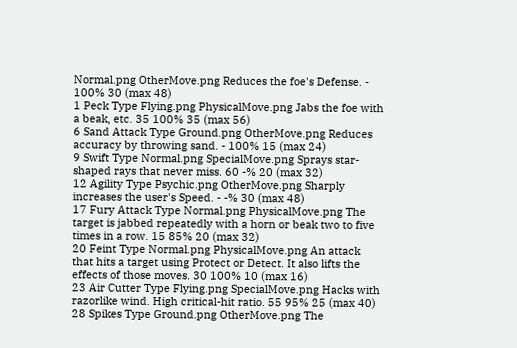Normal.png OtherMove.png Reduces the foe's Defense. - 100% 30 (max 48)
1 Peck Type Flying.png PhysicalMove.png Jabs the foe with a beak, etc. 35 100% 35 (max 56)
6 Sand Attack Type Ground.png OtherMove.png Reduces accuracy by throwing sand. - 100% 15 (max 24)
9 Swift Type Normal.png SpecialMove.png Sprays star-shaped rays that never miss. 60 -% 20 (max 32)
12 Agility Type Psychic.png OtherMove.png Sharply increases the user's Speed. - -% 30 (max 48)
17 Fury Attack Type Normal.png PhysicalMove.png The target is jabbed repeatedly with a horn or beak two to five times in a row. 15 85% 20 (max 32)
20 Feint Type Normal.png PhysicalMove.png An attack that hits a target using Protect or Detect. It also lifts the effects of those moves. 30 100% 10 (max 16)
23 Air Cutter Type Flying.png SpecialMove.png Hacks with razorlike wind. High critical-hit ratio. 55 95% 25 (max 40)
28 Spikes Type Ground.png OtherMove.png The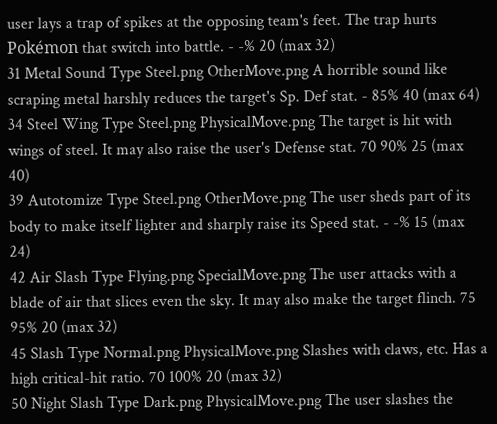user lays a trap of spikes at the opposing team's feet. The trap hurts Pokémon that switch into battle. - -% 20 (max 32)
31 Metal Sound Type Steel.png OtherMove.png A horrible sound like scraping metal harshly reduces the target's Sp. Def stat. - 85% 40 (max 64)
34 Steel Wing Type Steel.png PhysicalMove.png The target is hit with wings of steel. It may also raise the user's Defense stat. 70 90% 25 (max 40)
39 Autotomize Type Steel.png OtherMove.png The user sheds part of its body to make itself lighter and sharply raise its Speed stat. - -% 15 (max 24)
42 Air Slash Type Flying.png SpecialMove.png The user attacks with a blade of air that slices even the sky. It may also make the target flinch. 75 95% 20 (max 32)
45 Slash Type Normal.png PhysicalMove.png Slashes with claws, etc. Has a high critical-hit ratio. 70 100% 20 (max 32)
50 Night Slash Type Dark.png PhysicalMove.png The user slashes the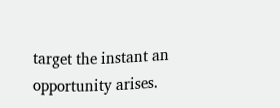target the instant an opportunity arises.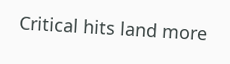Critical hits land more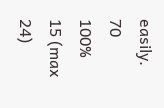easily. 70 100% 15 (max 24)